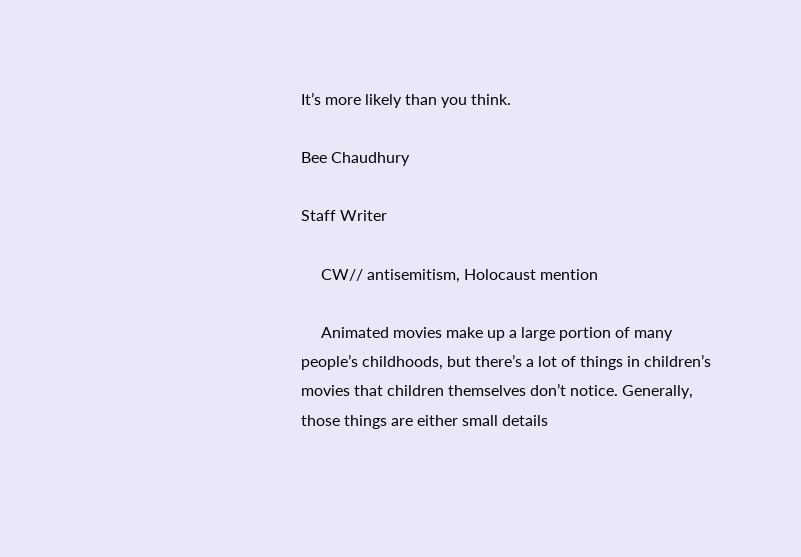It’s more likely than you think.

Bee Chaudhury

Staff Writer

     CW// antisemitism, Holocaust mention

     Animated movies make up a large portion of many people’s childhoods, but there’s a lot of things in children’s movies that children themselves don’t notice. Generally, those things are either small details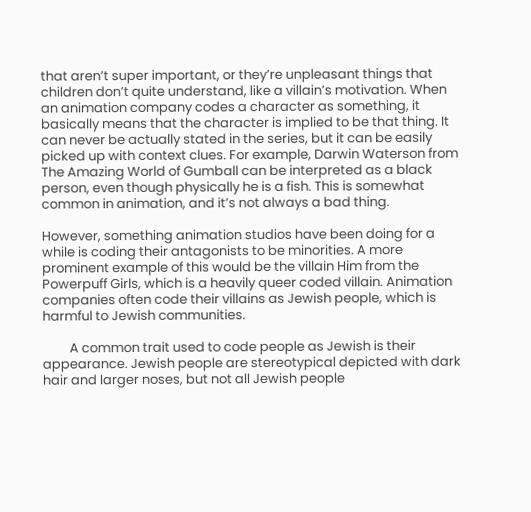that aren’t super important, or they’re unpleasant things that children don’t quite understand, like a villain’s motivation. When an animation company codes a character as something, it basically means that the character is implied to be that thing. It can never be actually stated in the series, but it can be easily picked up with context clues. For example, Darwin Waterson from The Amazing World of Gumball can be interpreted as a black person, even though physically he is a fish. This is somewhat common in animation, and it’s not always a bad thing.

However, something animation studios have been doing for a while is coding their antagonists to be minorities. A more prominent example of this would be the villain Him from the Powerpuff Girls, which is a heavily queer coded villain. Animation companies often code their villains as Jewish people, which is harmful to Jewish communities.

         A common trait used to code people as Jewish is their appearance. Jewish people are stereotypical depicted with dark hair and larger noses, but not all Jewish people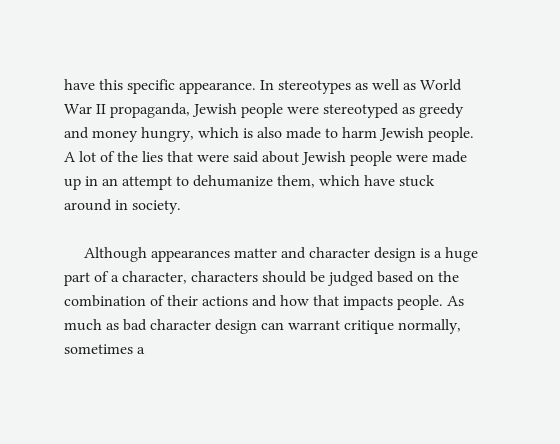have this specific appearance. In stereotypes as well as World War II propaganda, Jewish people were stereotyped as greedy and money hungry, which is also made to harm Jewish people. A lot of the lies that were said about Jewish people were made up in an attempt to dehumanize them, which have stuck around in society.

     Although appearances matter and character design is a huge part of a character, characters should be judged based on the combination of their actions and how that impacts people. As much as bad character design can warrant critique normally, sometimes a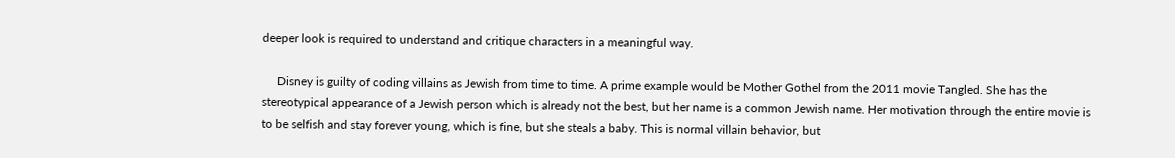deeper look is required to understand and critique characters in a meaningful way.

     Disney is guilty of coding villains as Jewish from time to time. A prime example would be Mother Gothel from the 2011 movie Tangled. She has the stereotypical appearance of a Jewish person which is already not the best, but her name is a common Jewish name. Her motivation through the entire movie is to be selfish and stay forever young, which is fine, but she steals a baby. This is normal villain behavior, but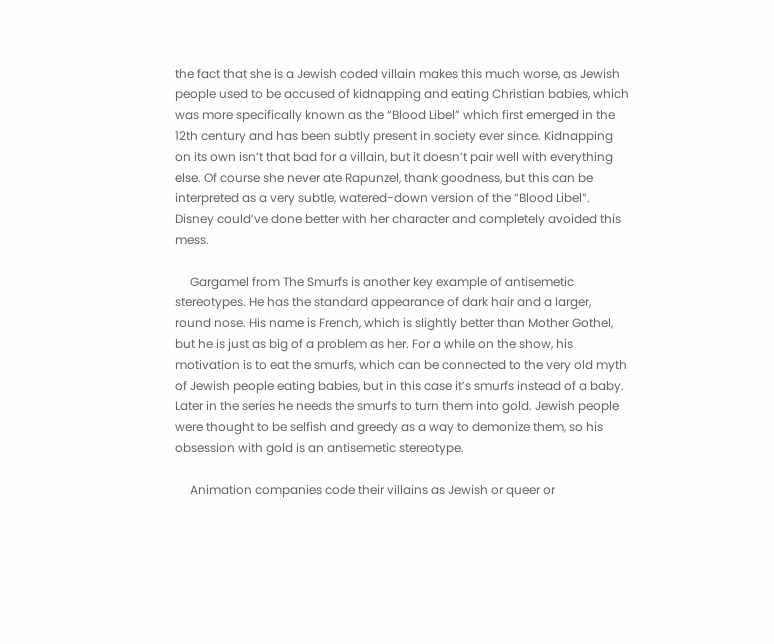the fact that she is a Jewish coded villain makes this much worse, as Jewish people used to be accused of kidnapping and eating Christian babies, which was more specifically known as the “Blood Libel” which first emerged in the 12th century and has been subtly present in society ever since. Kidnapping on its own isn’t that bad for a villain, but it doesn’t pair well with everything else. Of course she never ate Rapunzel, thank goodness, but this can be interpreted as a very subtle, watered-down version of the “Blood Libel”. Disney could’ve done better with her character and completely avoided this mess.

     Gargamel from The Smurfs is another key example of antisemetic stereotypes. He has the standard appearance of dark hair and a larger, round nose. His name is French, which is slightly better than Mother Gothel, but he is just as big of a problem as her. For a while on the show, his motivation is to eat the smurfs, which can be connected to the very old myth of Jewish people eating babies, but in this case it’s smurfs instead of a baby. Later in the series he needs the smurfs to turn them into gold. Jewish people were thought to be selfish and greedy as a way to demonize them, so his obsession with gold is an antisemetic stereotype.

     Animation companies code their villains as Jewish or queer or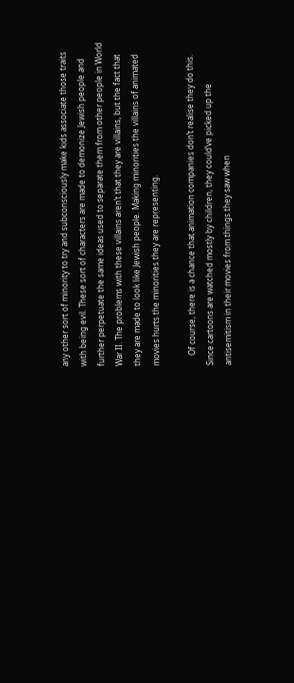any other sort of minority to try and subconsciously make kids associate those traits with being evil. These sort of characters are made to demonize Jewish people and further perpetuate the same ideas used to separate them from other people in World War II. The problems with these villains aren’t that they are villains, but the fact that they are made to look like Jewish people. Making minorities the villains of animated movies hurts the minorities they are representing.

     Of course, there is a chance that animation companies don’t realise they do this. Since cartoons are watched mostly by children, they could’ve picked up the antisemitism in their movies from things they saw when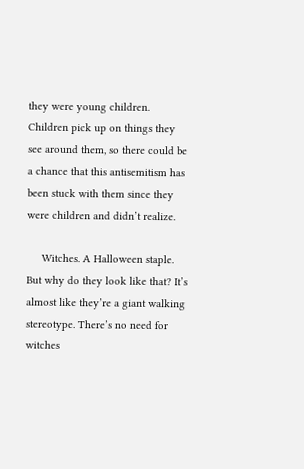they were young children. Children pick up on things they see around them, so there could be a chance that this antisemitism has been stuck with them since they were children and didn’t realize.

     Witches. A Halloween staple. But why do they look like that? It’s almost like they’re a giant walking stereotype. There’s no need for witches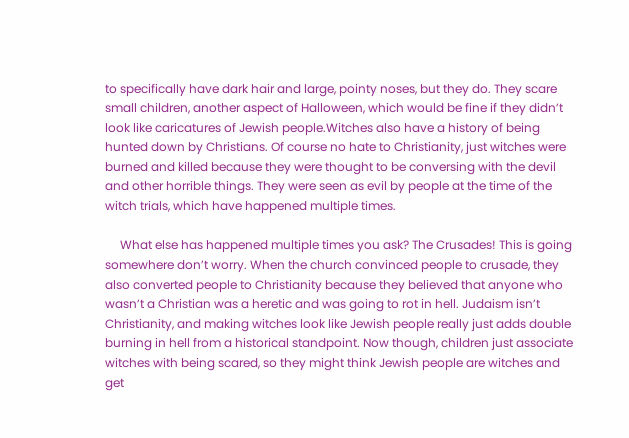to specifically have dark hair and large, pointy noses, but they do. They scare small children, another aspect of Halloween, which would be fine if they didn’t look like caricatures of Jewish people.Witches also have a history of being hunted down by Christians. Of course no hate to Christianity, just witches were burned and killed because they were thought to be conversing with the devil and other horrible things. They were seen as evil by people at the time of the witch trials, which have happened multiple times.

     What else has happened multiple times you ask? The Crusades! This is going somewhere don’t worry. When the church convinced people to crusade, they also converted people to Christianity because they believed that anyone who wasn’t a Christian was a heretic and was going to rot in hell. Judaism isn’t Christianity, and making witches look like Jewish people really just adds double burning in hell from a historical standpoint. Now though, children just associate witches with being scared, so they might think Jewish people are witches and get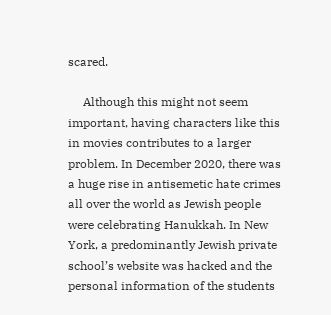scared.

     Although this might not seem important, having characters like this in movies contributes to a larger problem. In December 2020, there was a huge rise in antisemetic hate crimes all over the world as Jewish people were celebrating Hanukkah. In New York, a predominantly Jewish private school’s website was hacked and the personal information of the students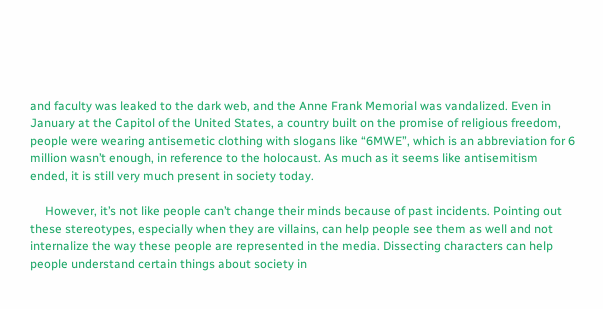and faculty was leaked to the dark web, and the Anne Frank Memorial was vandalized. Even in January at the Capitol of the United States, a country built on the promise of religious freedom, people were wearing antisemetic clothing with slogans like “6MWE”, which is an abbreviation for 6 million wasn’t enough, in reference to the holocaust. As much as it seems like antisemitism ended, it is still very much present in society today.

     However, it’s not like people can’t change their minds because of past incidents. Pointing out these stereotypes, especially when they are villains, can help people see them as well and not internalize the way these people are represented in the media. Dissecting characters can help people understand certain things about society in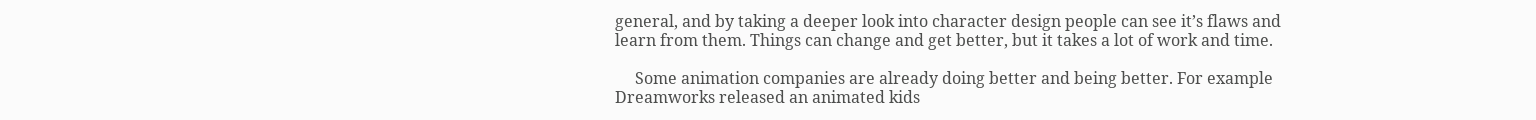general, and by taking a deeper look into character design people can see it’s flaws and learn from them. Things can change and get better, but it takes a lot of work and time.

     Some animation companies are already doing better and being better. For example Dreamworks released an animated kids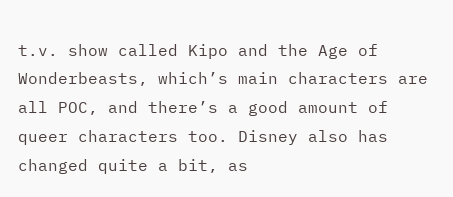t.v. show called Kipo and the Age of Wonderbeasts, which’s main characters are all POC, and there’s a good amount of queer characters too. Disney also has changed quite a bit, as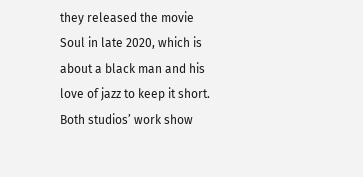they released the movie Soul in late 2020, which is about a black man and his love of jazz to keep it short. Both studios’ work show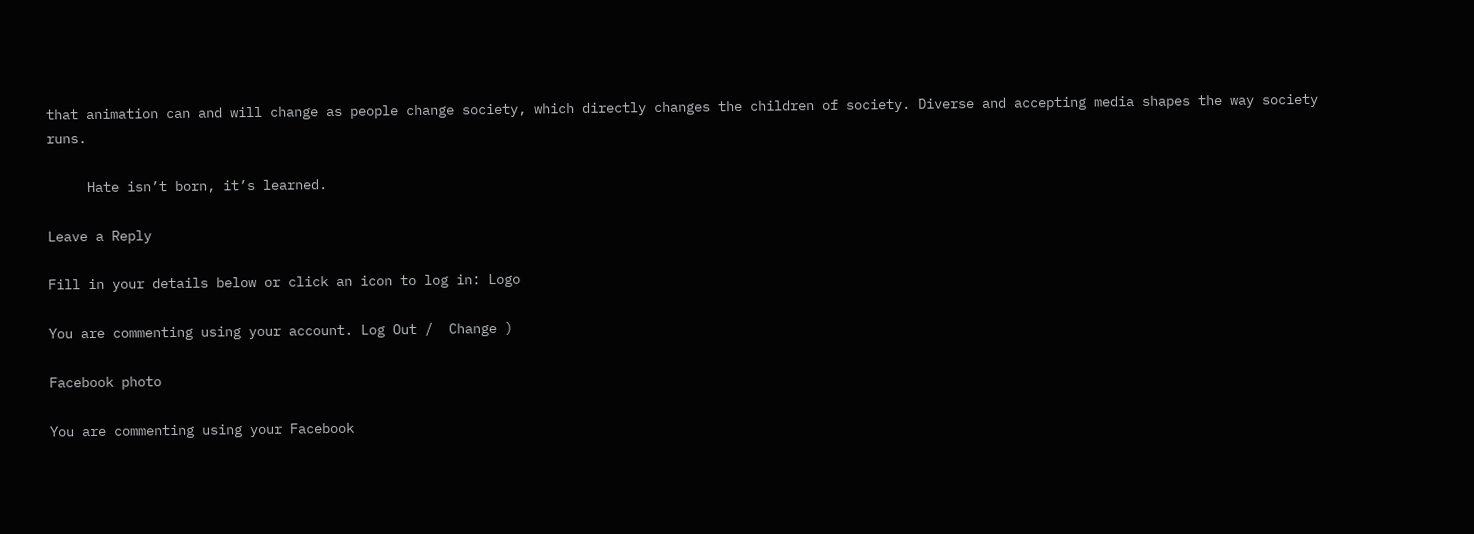that animation can and will change as people change society, which directly changes the children of society. Diverse and accepting media shapes the way society runs.

     Hate isn’t born, it’s learned.

Leave a Reply

Fill in your details below or click an icon to log in: Logo

You are commenting using your account. Log Out /  Change )

Facebook photo

You are commenting using your Facebook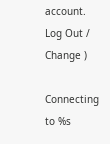account. Log Out /  Change )

Connecting to %s